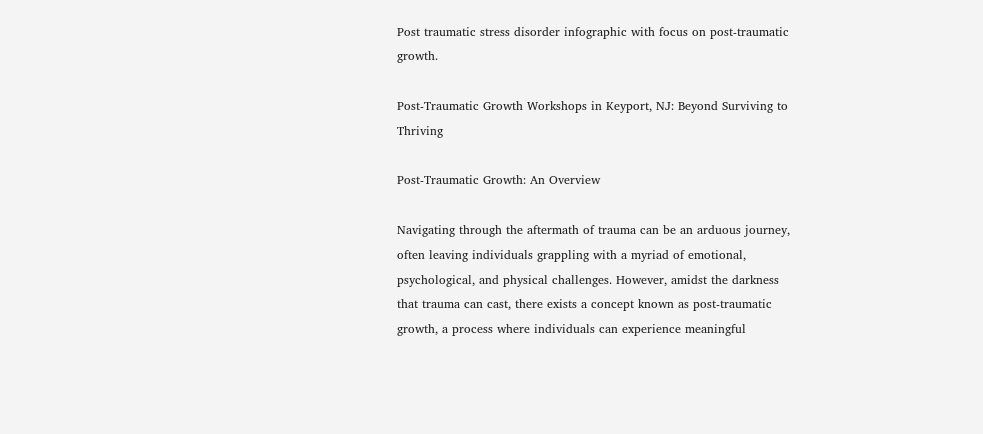Post traumatic stress disorder infographic with focus on post-traumatic growth.

Post-Traumatic Growth Workshops in Keyport, NJ: Beyond Surviving to Thriving

Post-Traumatic Growth: An Overview

Navigating through the aftermath of trauma can be an arduous journey, often leaving individuals grappling with a myriad of emotional, psychological, and physical challenges. However, amidst the darkness that trauma can cast, there exists a concept known as post-traumatic growth, a process where individuals can experience meaningful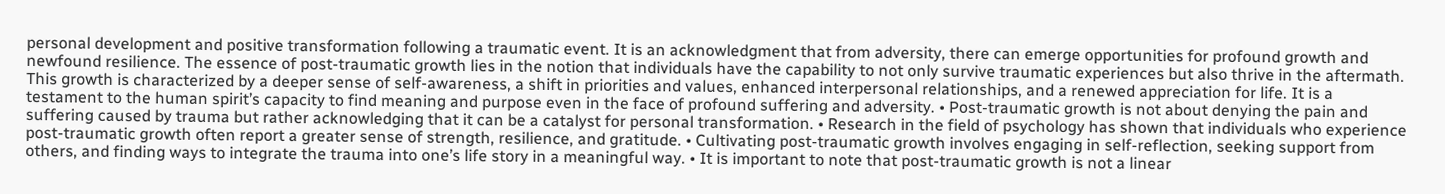personal development and positive transformation following a traumatic event. It is an acknowledgment that from adversity, there can emerge opportunities for profound growth and newfound resilience. The essence of post-traumatic growth lies in the notion that individuals have the capability to not only survive traumatic experiences but also thrive in the aftermath. This growth is characterized by a deeper sense of self-awareness, a shift in priorities and values, enhanced interpersonal relationships, and a renewed appreciation for life. It is a testament to the human spirit’s capacity to find meaning and purpose even in the face of profound suffering and adversity. • Post-traumatic growth is not about denying the pain and suffering caused by trauma but rather acknowledging that it can be a catalyst for personal transformation. • Research in the field of psychology has shown that individuals who experience post-traumatic growth often report a greater sense of strength, resilience, and gratitude. • Cultivating post-traumatic growth involves engaging in self-reflection, seeking support from others, and finding ways to integrate the trauma into one’s life story in a meaningful way. • It is important to note that post-traumatic growth is not a linear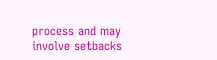process and may involve setbacks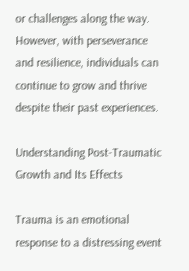or challenges along the way. However, with perseverance and resilience, individuals can continue to grow and thrive despite their past experiences.

Understanding Post-Traumatic Growth and Its Effects

Trauma is an emotional response to a distressing event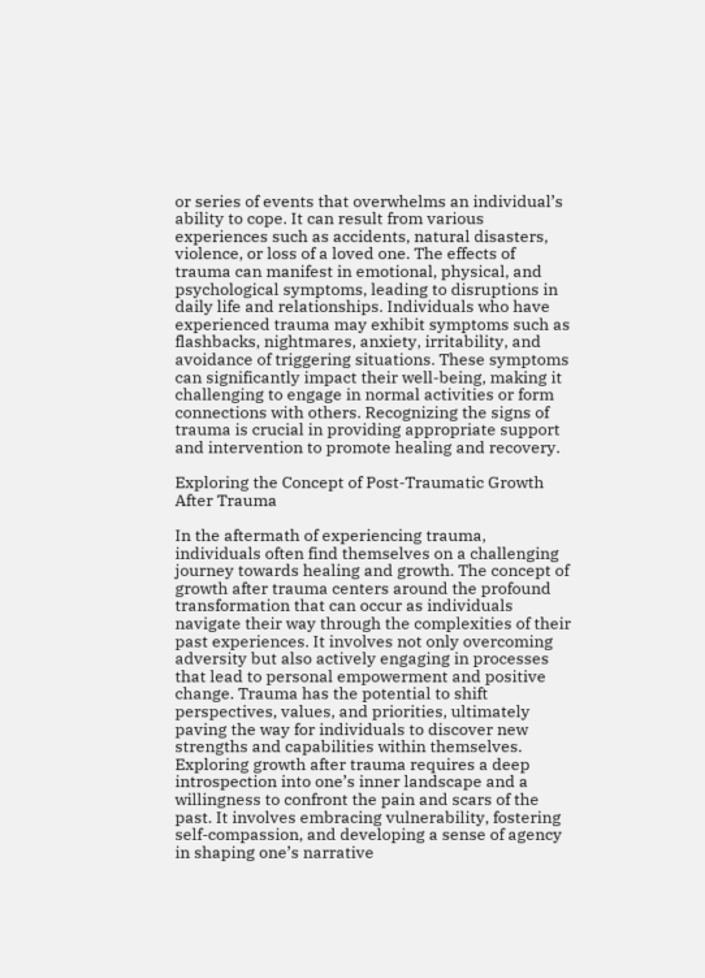or series of events that overwhelms an individual’s ability to cope. It can result from various experiences such as accidents, natural disasters, violence, or loss of a loved one. The effects of trauma can manifest in emotional, physical, and psychological symptoms, leading to disruptions in daily life and relationships. Individuals who have experienced trauma may exhibit symptoms such as flashbacks, nightmares, anxiety, irritability, and avoidance of triggering situations. These symptoms can significantly impact their well-being, making it challenging to engage in normal activities or form connections with others. Recognizing the signs of trauma is crucial in providing appropriate support and intervention to promote healing and recovery.

Exploring the Concept of Post-Traumatic Growth After Trauma

In the aftermath of experiencing trauma, individuals often find themselves on a challenging journey towards healing and growth. The concept of growth after trauma centers around the profound transformation that can occur as individuals navigate their way through the complexities of their past experiences. It involves not only overcoming adversity but also actively engaging in processes that lead to personal empowerment and positive change. Trauma has the potential to shift perspectives, values, and priorities, ultimately paving the way for individuals to discover new strengths and capabilities within themselves. Exploring growth after trauma requires a deep introspection into one’s inner landscape and a willingness to confront the pain and scars of the past. It involves embracing vulnerability, fostering self-compassion, and developing a sense of agency in shaping one’s narrative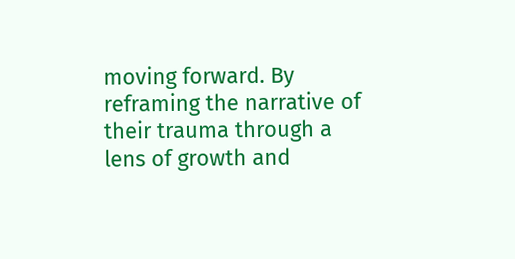moving forward. By reframing the narrative of their trauma through a lens of growth and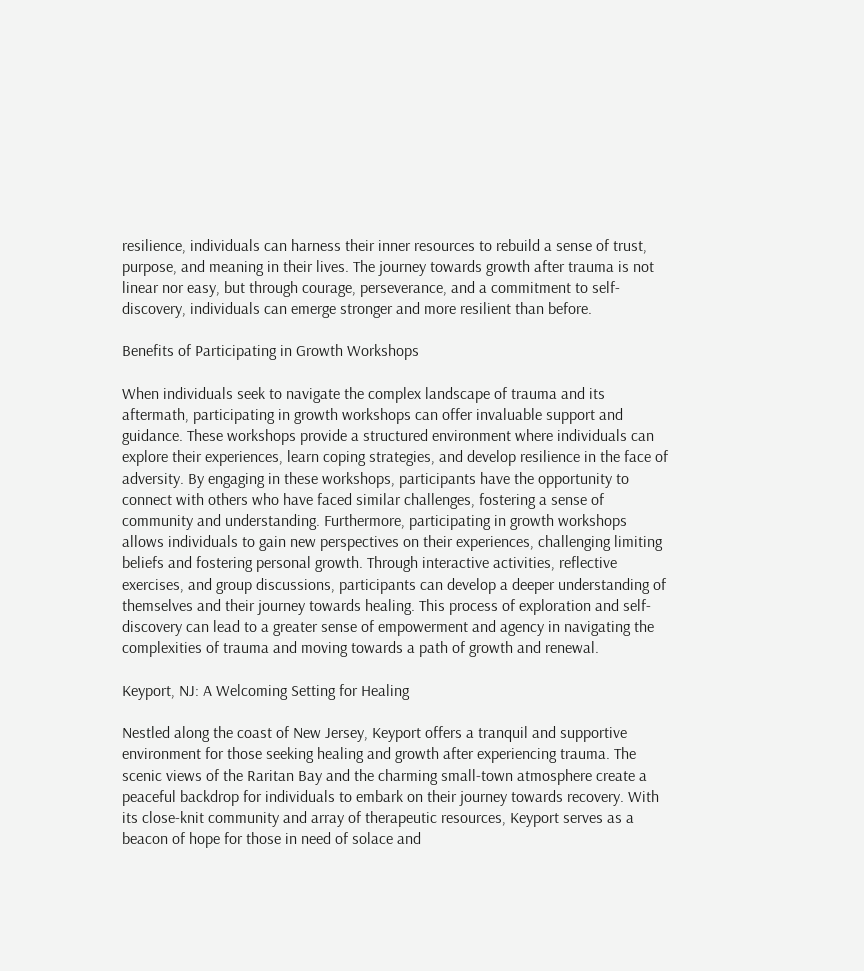resilience, individuals can harness their inner resources to rebuild a sense of trust, purpose, and meaning in their lives. The journey towards growth after trauma is not linear nor easy, but through courage, perseverance, and a commitment to self-discovery, individuals can emerge stronger and more resilient than before.

Benefits of Participating in Growth Workshops

When individuals seek to navigate the complex landscape of trauma and its aftermath, participating in growth workshops can offer invaluable support and guidance. These workshops provide a structured environment where individuals can explore their experiences, learn coping strategies, and develop resilience in the face of adversity. By engaging in these workshops, participants have the opportunity to connect with others who have faced similar challenges, fostering a sense of community and understanding. Furthermore, participating in growth workshops allows individuals to gain new perspectives on their experiences, challenging limiting beliefs and fostering personal growth. Through interactive activities, reflective exercises, and group discussions, participants can develop a deeper understanding of themselves and their journey towards healing. This process of exploration and self-discovery can lead to a greater sense of empowerment and agency in navigating the complexities of trauma and moving towards a path of growth and renewal.

Keyport, NJ: A Welcoming Setting for Healing

Nestled along the coast of New Jersey, Keyport offers a tranquil and supportive environment for those seeking healing and growth after experiencing trauma. The scenic views of the Raritan Bay and the charming small-town atmosphere create a peaceful backdrop for individuals to embark on their journey towards recovery. With its close-knit community and array of therapeutic resources, Keyport serves as a beacon of hope for those in need of solace and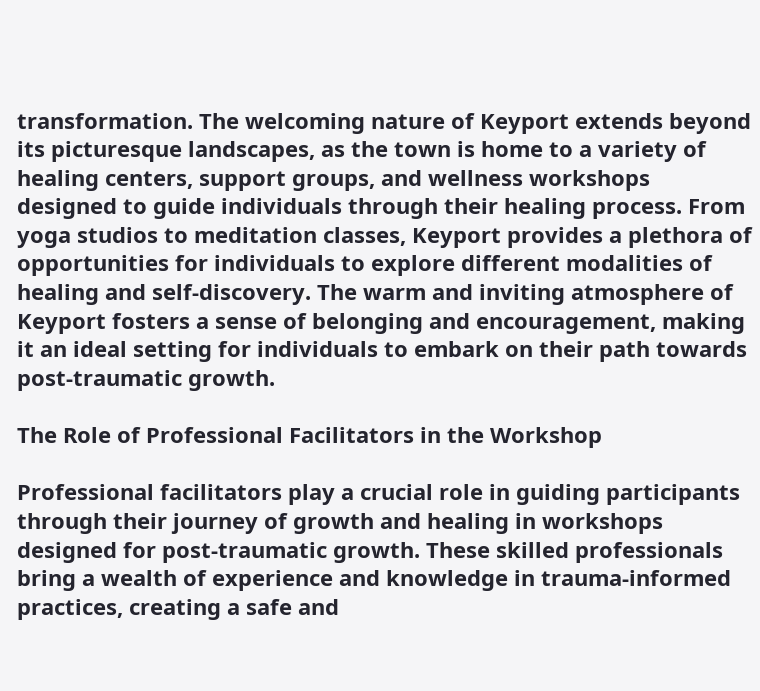transformation. The welcoming nature of Keyport extends beyond its picturesque landscapes, as the town is home to a variety of healing centers, support groups, and wellness workshops designed to guide individuals through their healing process. From yoga studios to meditation classes, Keyport provides a plethora of opportunities for individuals to explore different modalities of healing and self-discovery. The warm and inviting atmosphere of Keyport fosters a sense of belonging and encouragement, making it an ideal setting for individuals to embark on their path towards post-traumatic growth.

The Role of Professional Facilitators in the Workshop

Professional facilitators play a crucial role in guiding participants through their journey of growth and healing in workshops designed for post-traumatic growth. These skilled professionals bring a wealth of experience and knowledge in trauma-informed practices, creating a safe and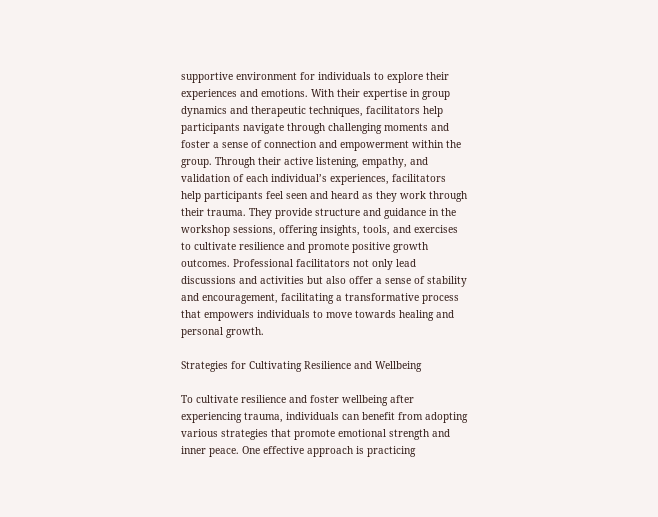supportive environment for individuals to explore their experiences and emotions. With their expertise in group dynamics and therapeutic techniques, facilitators help participants navigate through challenging moments and foster a sense of connection and empowerment within the group. Through their active listening, empathy, and validation of each individual’s experiences, facilitators help participants feel seen and heard as they work through their trauma. They provide structure and guidance in the workshop sessions, offering insights, tools, and exercises to cultivate resilience and promote positive growth outcomes. Professional facilitators not only lead discussions and activities but also offer a sense of stability and encouragement, facilitating a transformative process that empowers individuals to move towards healing and personal growth.

Strategies for Cultivating Resilience and Wellbeing

To cultivate resilience and foster wellbeing after experiencing trauma, individuals can benefit from adopting various strategies that promote emotional strength and inner peace. One effective approach is practicing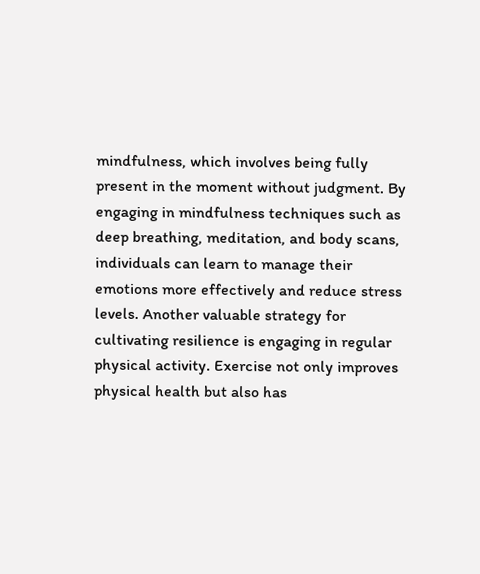mindfulness, which involves being fully present in the moment without judgment. By engaging in mindfulness techniques such as deep breathing, meditation, and body scans, individuals can learn to manage their emotions more effectively and reduce stress levels. Another valuable strategy for cultivating resilience is engaging in regular physical activity. Exercise not only improves physical health but also has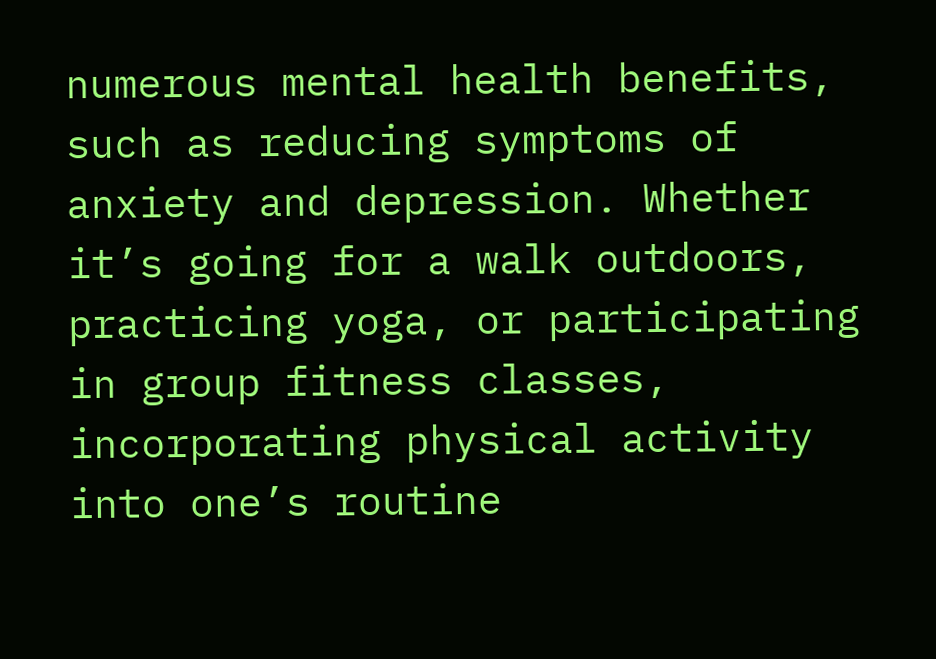numerous mental health benefits, such as reducing symptoms of anxiety and depression. Whether it’s going for a walk outdoors, practicing yoga, or participating in group fitness classes, incorporating physical activity into one’s routine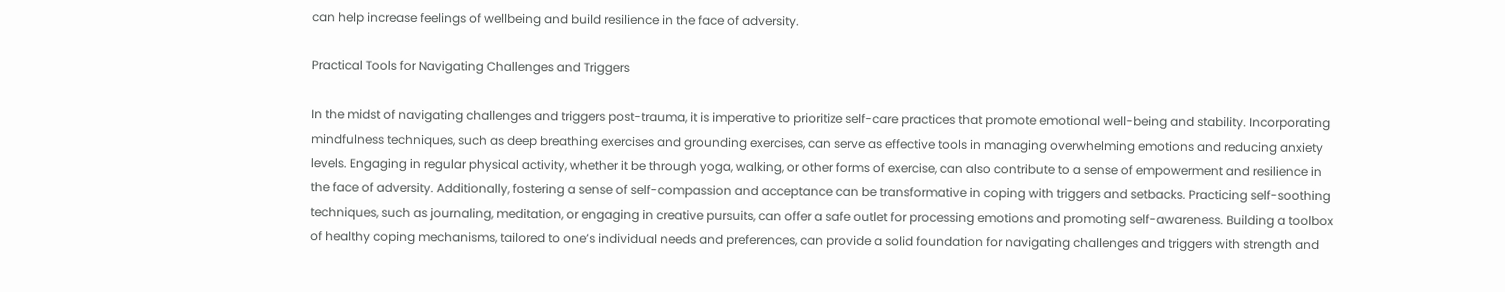can help increase feelings of wellbeing and build resilience in the face of adversity.

Practical Tools for Navigating Challenges and Triggers

In the midst of navigating challenges and triggers post-trauma, it is imperative to prioritize self-care practices that promote emotional well-being and stability. Incorporating mindfulness techniques, such as deep breathing exercises and grounding exercises, can serve as effective tools in managing overwhelming emotions and reducing anxiety levels. Engaging in regular physical activity, whether it be through yoga, walking, or other forms of exercise, can also contribute to a sense of empowerment and resilience in the face of adversity. Additionally, fostering a sense of self-compassion and acceptance can be transformative in coping with triggers and setbacks. Practicing self-soothing techniques, such as journaling, meditation, or engaging in creative pursuits, can offer a safe outlet for processing emotions and promoting self-awareness. Building a toolbox of healthy coping mechanisms, tailored to one’s individual needs and preferences, can provide a solid foundation for navigating challenges and triggers with strength and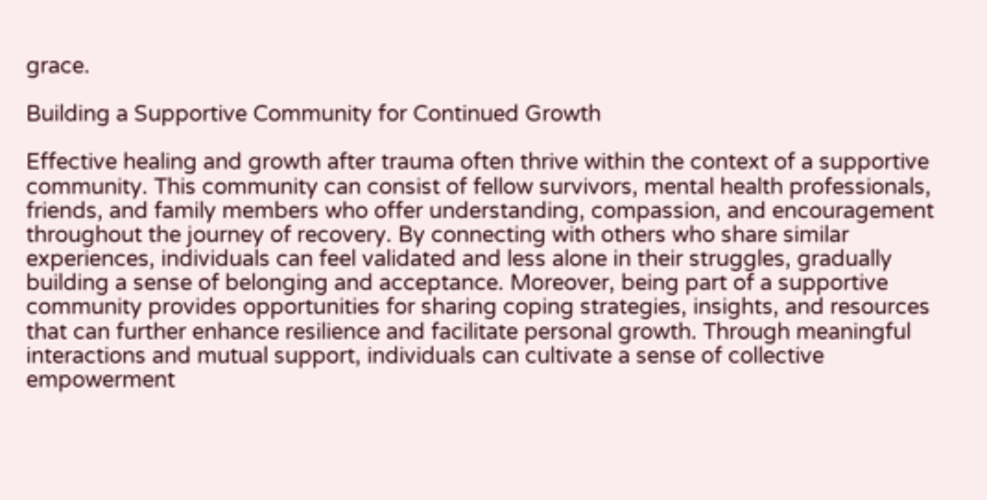grace.

Building a Supportive Community for Continued Growth

Effective healing and growth after trauma often thrive within the context of a supportive community. This community can consist of fellow survivors, mental health professionals, friends, and family members who offer understanding, compassion, and encouragement throughout the journey of recovery. By connecting with others who share similar experiences, individuals can feel validated and less alone in their struggles, gradually building a sense of belonging and acceptance. Moreover, being part of a supportive community provides opportunities for sharing coping strategies, insights, and resources that can further enhance resilience and facilitate personal growth. Through meaningful interactions and mutual support, individuals can cultivate a sense of collective empowerment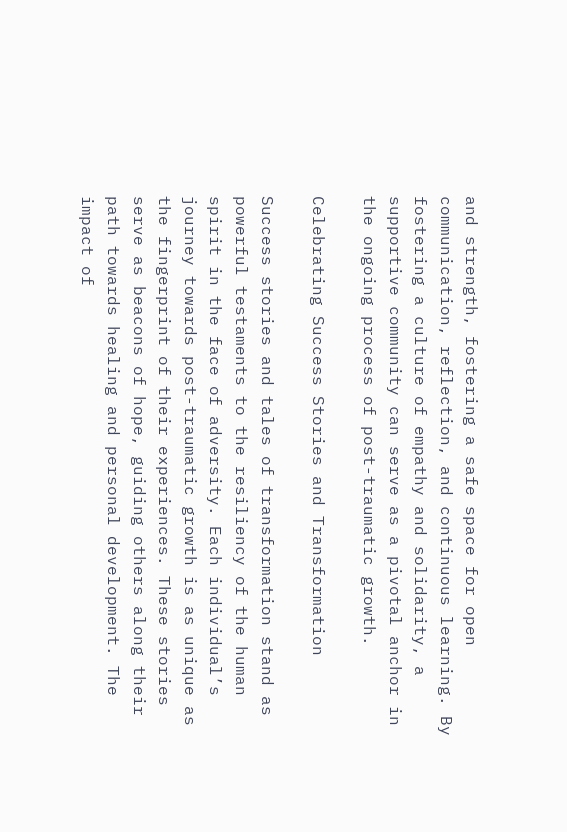and strength, fostering a safe space for open communication, reflection, and continuous learning. By fostering a culture of empathy and solidarity, a supportive community can serve as a pivotal anchor in the ongoing process of post-traumatic growth.

Celebrating Success Stories and Transformation

Success stories and tales of transformation stand as powerful testaments to the resiliency of the human spirit in the face of adversity. Each individual’s journey towards post-traumatic growth is as unique as the fingerprint of their experiences. These stories serve as beacons of hope, guiding others along their path towards healing and personal development. The impact of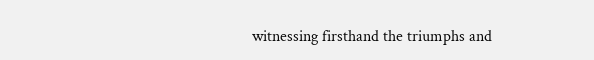witnessing firsthand the triumphs and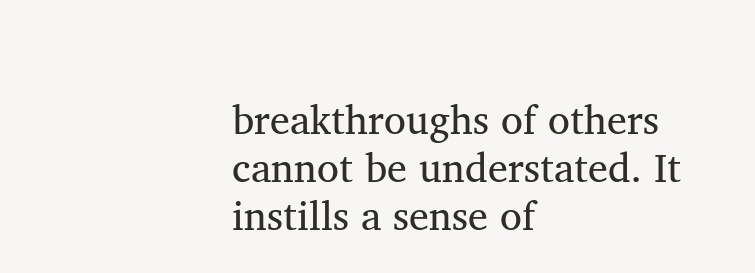breakthroughs of others cannot be understated. It instills a sense of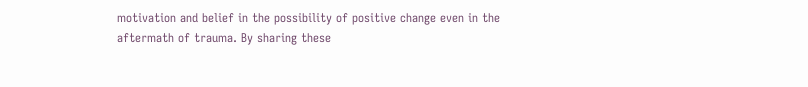motivation and belief in the possibility of positive change even in the aftermath of trauma. By sharing these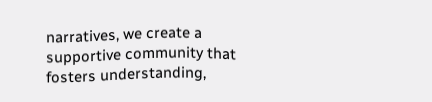narratives, we create a supportive community that fosters understanding,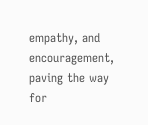empathy, and encouragement, paving the way for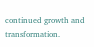continued growth and transformation.